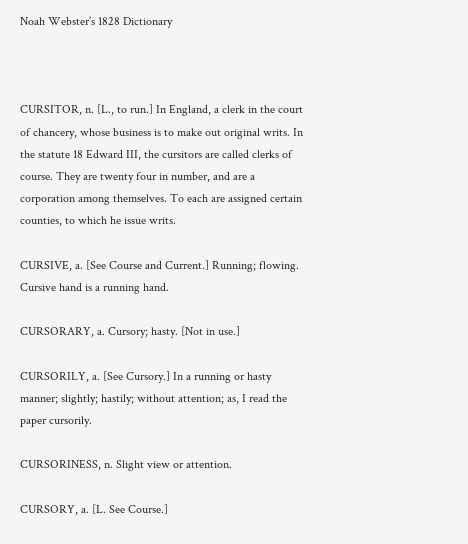Noah Webster’s 1828 Dictionary



CURSITOR, n. [L., to run.] In England, a clerk in the court of chancery, whose business is to make out original writs. In the statute 18 Edward III, the cursitors are called clerks of course. They are twenty four in number, and are a corporation among themselves. To each are assigned certain counties, to which he issue writs.

CURSIVE, a. [See Course and Current.] Running; flowing. Cursive hand is a running hand.

CURSORARY, a. Cursory; hasty. [Not in use.]

CURSORILY, a. [See Cursory.] In a running or hasty manner; slightly; hastily; without attention; as, I read the paper cursorily.

CURSORINESS, n. Slight view or attention.

CURSORY, a. [L. See Course.]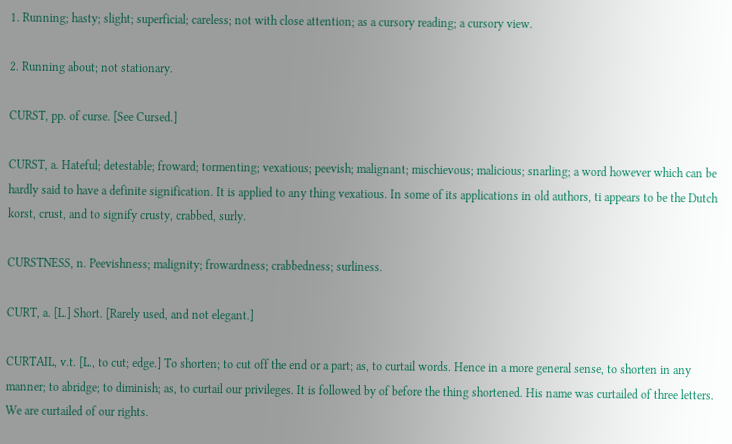1. Running; hasty; slight; superficial; careless; not with close attention; as a cursory reading; a cursory view.

2. Running about; not stationary.

CURST, pp. of curse. [See Cursed.]

CURST, a. Hateful; detestable; froward; tormenting; vexatious; peevish; malignant; mischievous; malicious; snarling; a word however which can be hardly said to have a definite signification. It is applied to any thing vexatious. In some of its applications in old authors, ti appears to be the Dutch korst, crust, and to signify crusty, crabbed, surly.

CURSTNESS, n. Peevishness; malignity; frowardness; crabbedness; surliness.

CURT, a. [L.] Short. [Rarely used, and not elegant.]

CURTAIL, v.t. [L., to cut; edge.] To shorten; to cut off the end or a part; as, to curtail words. Hence in a more general sense, to shorten in any manner; to abridge; to diminish; as, to curtail our privileges. It is followed by of before the thing shortened. His name was curtailed of three letters. We are curtailed of our rights.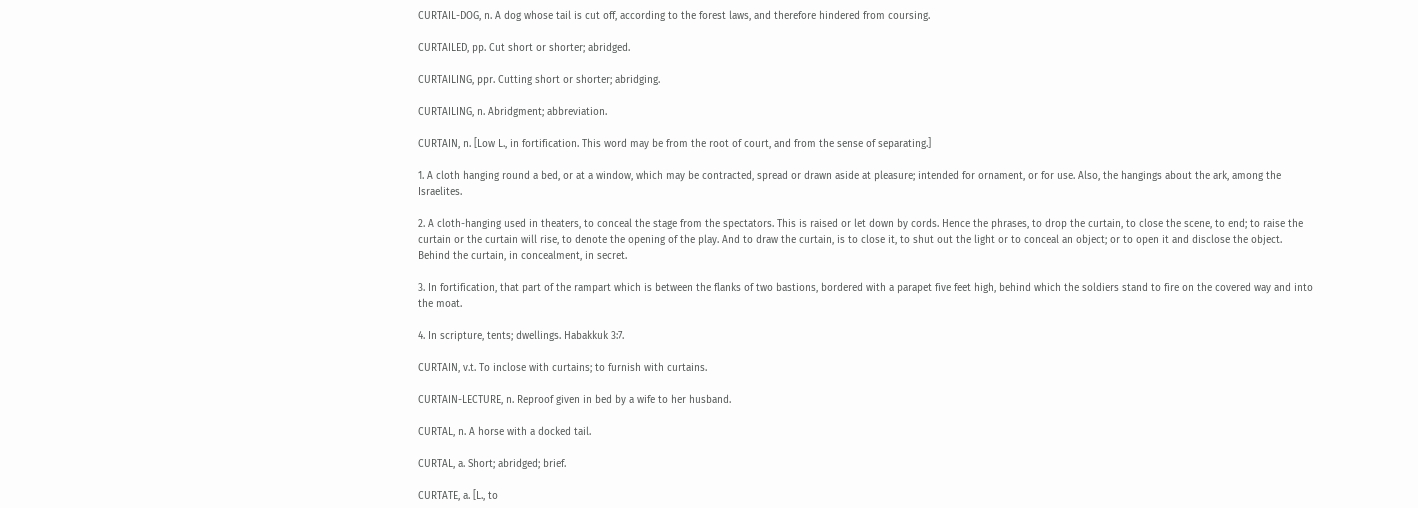CURTAIL-DOG, n. A dog whose tail is cut off, according to the forest laws, and therefore hindered from coursing.

CURTAILED, pp. Cut short or shorter; abridged.

CURTAILING, ppr. Cutting short or shorter; abridging.

CURTAILING, n. Abridgment; abbreviation.

CURTAIN, n. [Low L., in fortification. This word may be from the root of court, and from the sense of separating.]

1. A cloth hanging round a bed, or at a window, which may be contracted, spread or drawn aside at pleasure; intended for ornament, or for use. Also, the hangings about the ark, among the Israelites.

2. A cloth-hanging used in theaters, to conceal the stage from the spectators. This is raised or let down by cords. Hence the phrases, to drop the curtain, to close the scene, to end; to raise the curtain or the curtain will rise, to denote the opening of the play. And to draw the curtain, is to close it, to shut out the light or to conceal an object; or to open it and disclose the object. Behind the curtain, in concealment, in secret.

3. In fortification, that part of the rampart which is between the flanks of two bastions, bordered with a parapet five feet high, behind which the soldiers stand to fire on the covered way and into the moat.

4. In scripture, tents; dwellings. Habakkuk 3:7.

CURTAIN, v.t. To inclose with curtains; to furnish with curtains.

CURTAIN-LECTURE, n. Reproof given in bed by a wife to her husband.

CURTAL, n. A horse with a docked tail.

CURTAL, a. Short; abridged; brief.

CURTATE, a. [L., to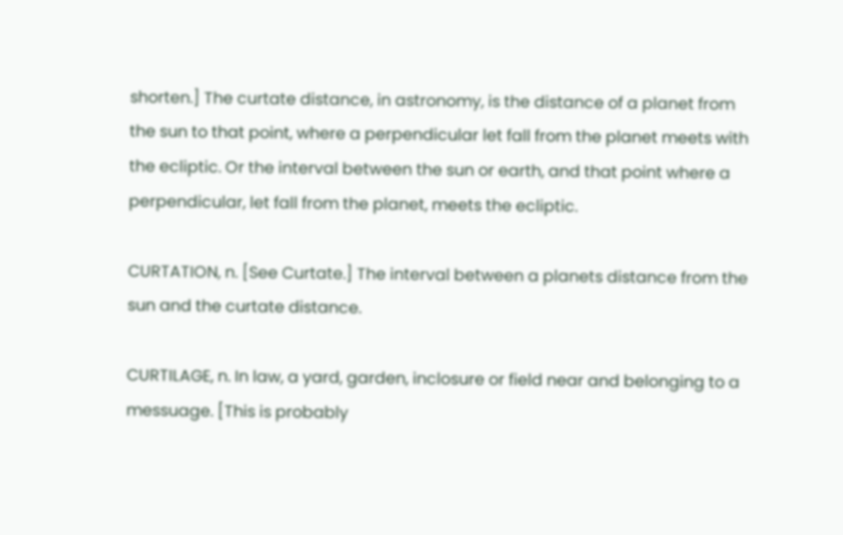shorten.] The curtate distance, in astronomy, is the distance of a planet from the sun to that point, where a perpendicular let fall from the planet meets with the ecliptic. Or the interval between the sun or earth, and that point where a perpendicular, let fall from the planet, meets the ecliptic.

CURTATION, n. [See Curtate.] The interval between a planets distance from the sun and the curtate distance.

CURTILAGE, n. In law, a yard, garden, inclosure or field near and belonging to a messuage. [This is probably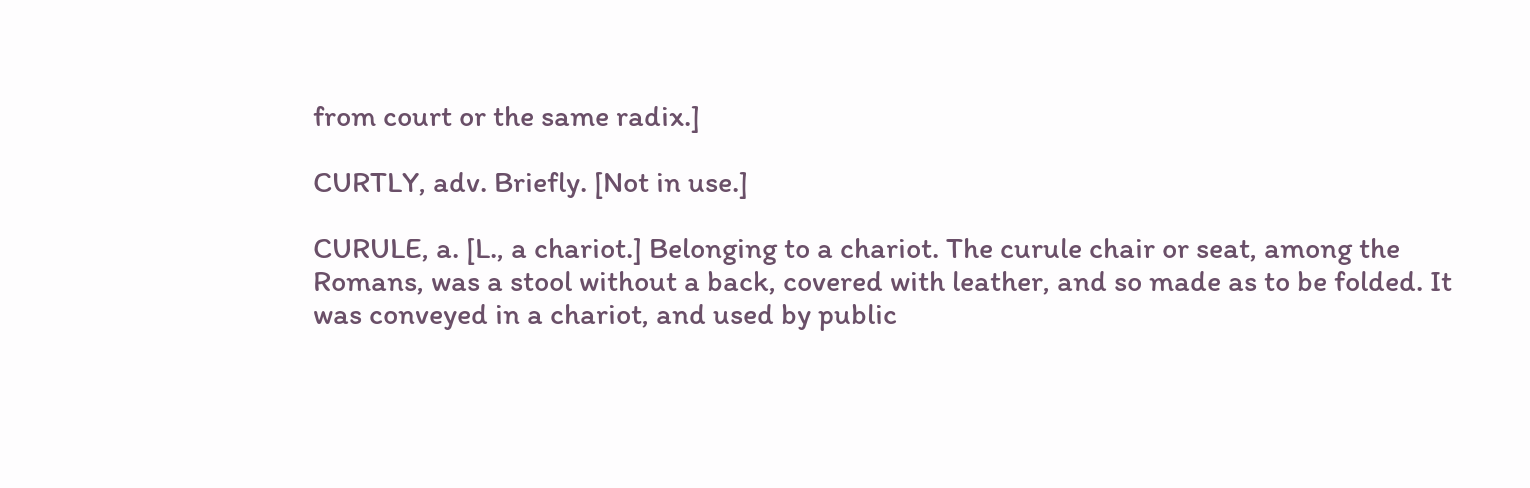from court or the same radix.]

CURTLY, adv. Briefly. [Not in use.]

CURULE, a. [L., a chariot.] Belonging to a chariot. The curule chair or seat, among the Romans, was a stool without a back, covered with leather, and so made as to be folded. It was conveyed in a chariot, and used by public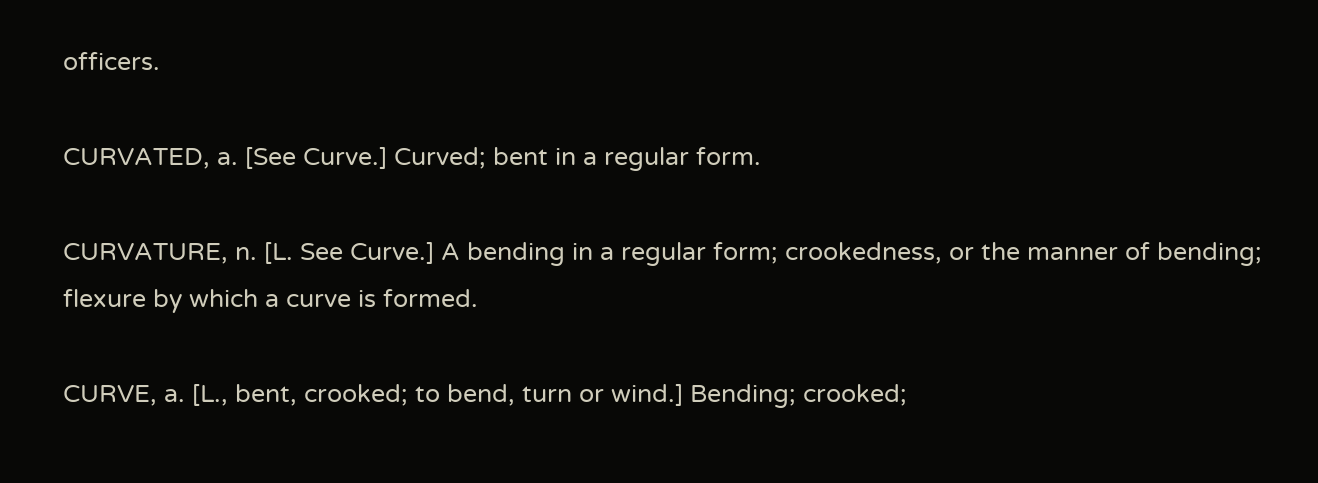officers.

CURVATED, a. [See Curve.] Curved; bent in a regular form.

CURVATURE, n. [L. See Curve.] A bending in a regular form; crookedness, or the manner of bending; flexure by which a curve is formed.

CURVE, a. [L., bent, crooked; to bend, turn or wind.] Bending; crooked;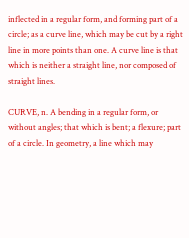inflected in a regular form, and forming part of a circle; as a curve line, which may be cut by a right line in more points than one. A curve line is that which is neither a straight line, nor composed of straight lines.

CURVE, n. A bending in a regular form, or without angles; that which is bent; a flexure; part of a circle. In geometry, a line which may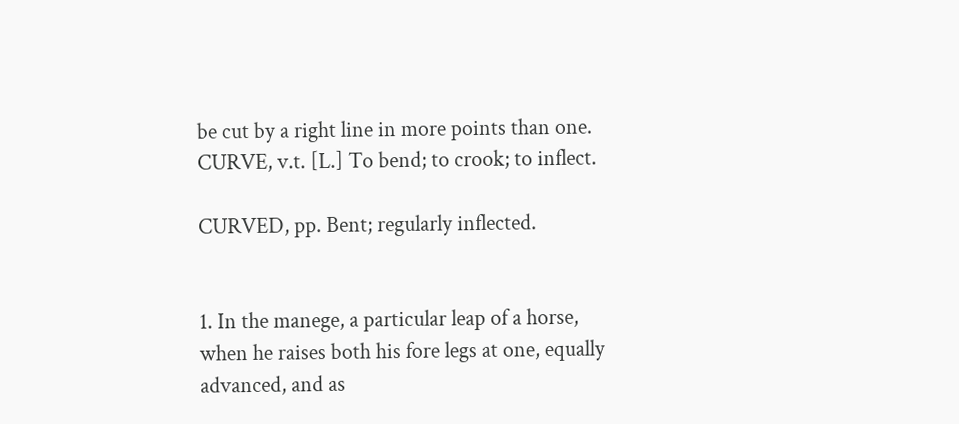be cut by a right line in more points than one.
CURVE, v.t. [L.] To bend; to crook; to inflect.

CURVED, pp. Bent; regularly inflected.


1. In the manege, a particular leap of a horse, when he raises both his fore legs at one, equally advanced, and as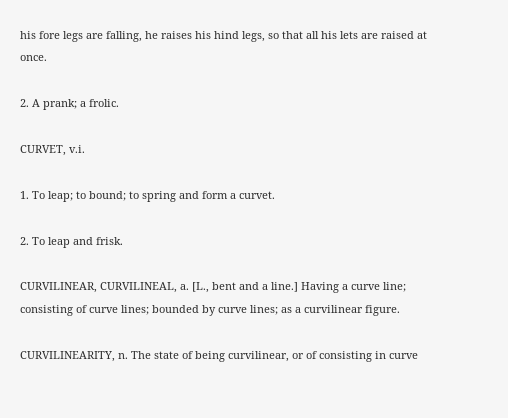his fore legs are falling, he raises his hind legs, so that all his lets are raised at once.

2. A prank; a frolic.

CURVET, v.i.

1. To leap; to bound; to spring and form a curvet.

2. To leap and frisk.

CURVILINEAR, CURVILINEAL, a. [L., bent and a line.] Having a curve line; consisting of curve lines; bounded by curve lines; as a curvilinear figure.

CURVILINEARITY, n. The state of being curvilinear, or of consisting in curve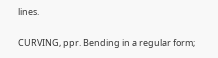lines.

CURVING, ppr. Bending in a regular form;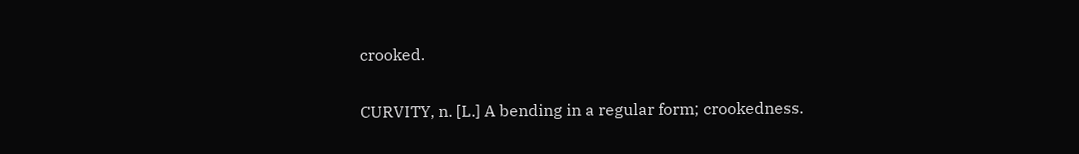crooked.

CURVITY, n. [L.] A bending in a regular form; crookedness.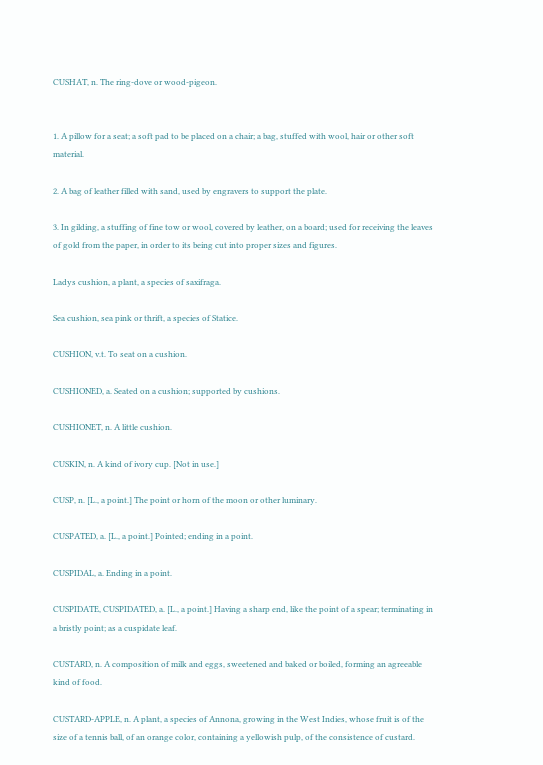CUSHAT, n. The ring-dove or wood-pigeon.


1. A pillow for a seat; a soft pad to be placed on a chair; a bag, stuffed with wool, hair or other soft material.

2. A bag of leather filled with sand, used by engravers to support the plate.

3. In gilding, a stuffing of fine tow or wool, covered by leather, on a board; used for receiving the leaves of gold from the paper, in order to its being cut into proper sizes and figures.

Ladys cushion, a plant, a species of saxifraga.

Sea cushion, sea pink or thrift, a species of Statice.

CUSHION, v.t. To seat on a cushion.

CUSHIONED, a. Seated on a cushion; supported by cushions.

CUSHIONET, n. A little cushion.

CUSKIN, n. A kind of ivory cup. [Not in use.]

CUSP, n. [L., a point.] The point or horn of the moon or other luminary.

CUSPATED, a. [L., a point.] Pointed; ending in a point.

CUSPIDAL, a. Ending in a point.

CUSPIDATE, CUSPIDATED, a. [L., a point.] Having a sharp end, like the point of a spear; terminating in a bristly point; as a cuspidate leaf.

CUSTARD, n. A composition of milk and eggs, sweetened and baked or boiled, forming an agreeable kind of food.

CUSTARD-APPLE, n. A plant, a species of Annona, growing in the West Indies, whose fruit is of the size of a tennis ball, of an orange color, containing a yellowish pulp, of the consistence of custard.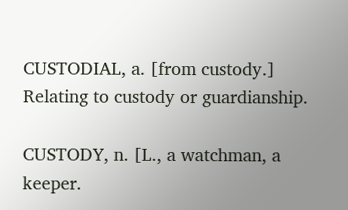CUSTODIAL, a. [from custody.] Relating to custody or guardianship.

CUSTODY, n. [L., a watchman, a keeper.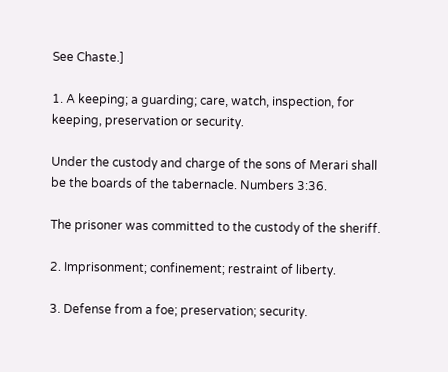See Chaste.]

1. A keeping; a guarding; care, watch, inspection, for keeping, preservation or security.

Under the custody and charge of the sons of Merari shall be the boards of the tabernacle. Numbers 3:36.

The prisoner was committed to the custody of the sheriff.

2. Imprisonment; confinement; restraint of liberty.

3. Defense from a foe; preservation; security.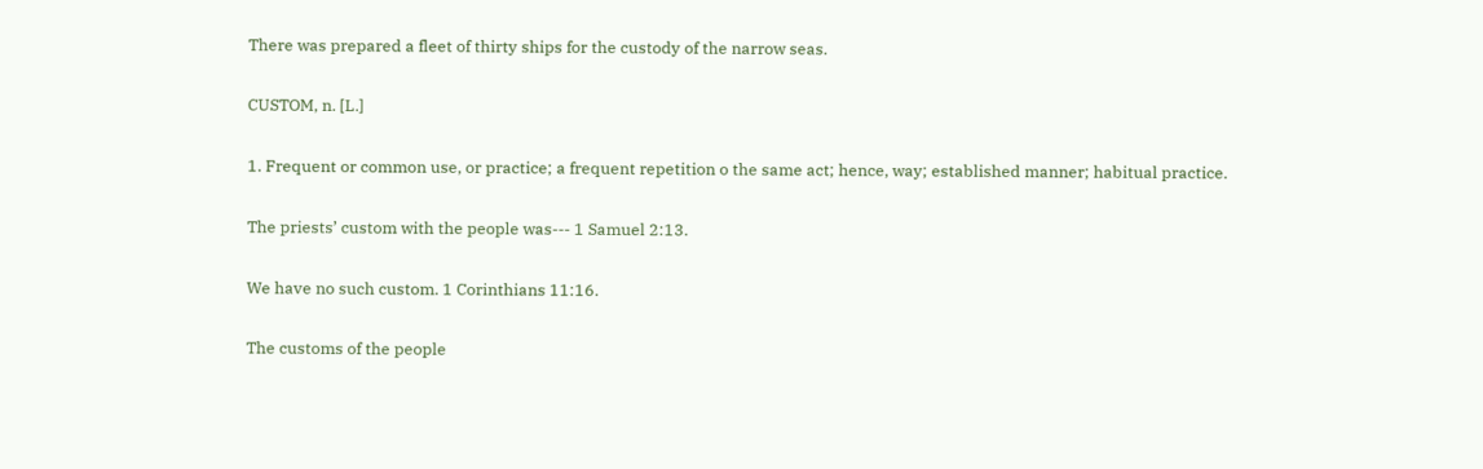There was prepared a fleet of thirty ships for the custody of the narrow seas.

CUSTOM, n. [L.]

1. Frequent or common use, or practice; a frequent repetition o the same act; hence, way; established manner; habitual practice.

The priests’ custom with the people was--- 1 Samuel 2:13.

We have no such custom. 1 Corinthians 11:16.

The customs of the people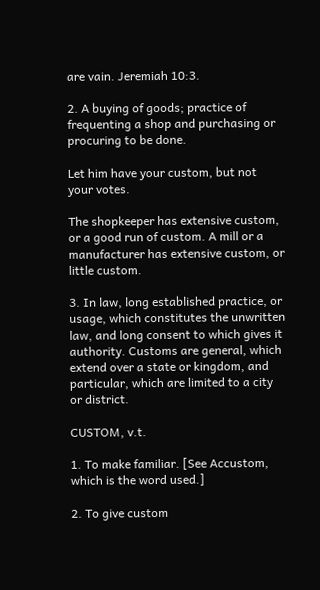are vain. Jeremiah 10:3.

2. A buying of goods; practice of frequenting a shop and purchasing or procuring to be done.

Let him have your custom, but not your votes.

The shopkeeper has extensive custom, or a good run of custom. A mill or a manufacturer has extensive custom, or little custom.

3. In law, long established practice, or usage, which constitutes the unwritten law, and long consent to which gives it authority. Customs are general, which extend over a state or kingdom, and particular, which are limited to a city or district.

CUSTOM, v.t.

1. To make familiar. [See Accustom, which is the word used.]

2. To give custom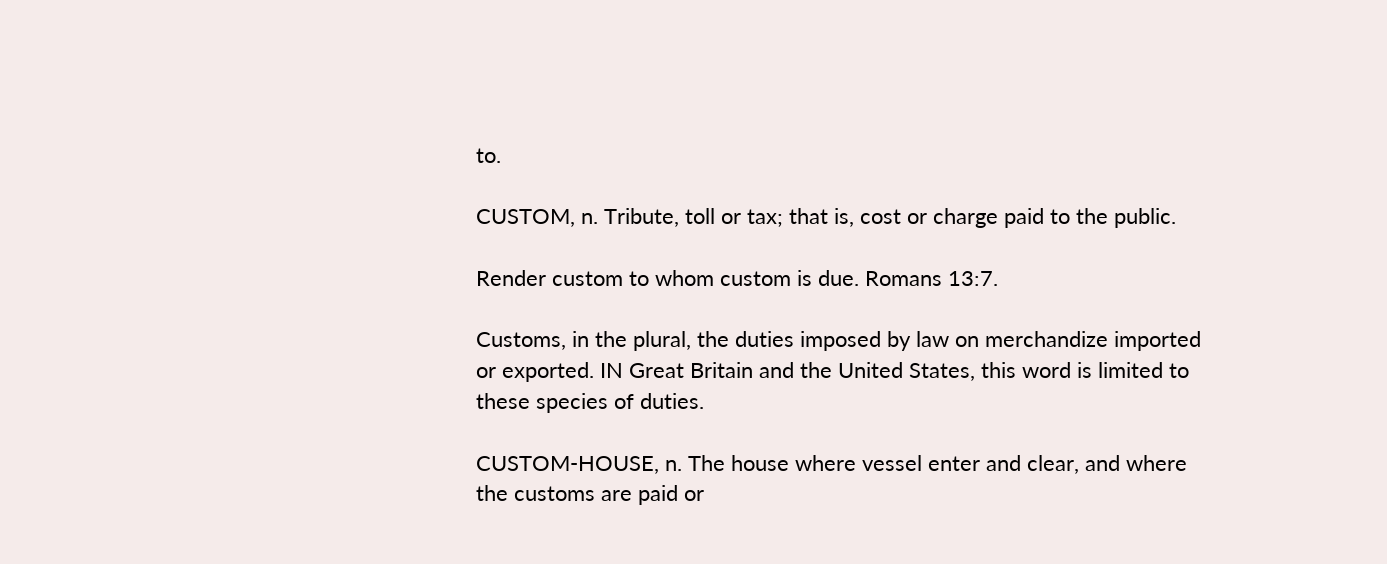to.

CUSTOM, n. Tribute, toll or tax; that is, cost or charge paid to the public.

Render custom to whom custom is due. Romans 13:7.

Customs, in the plural, the duties imposed by law on merchandize imported or exported. IN Great Britain and the United States, this word is limited to these species of duties.

CUSTOM-HOUSE, n. The house where vessel enter and clear, and where the customs are paid or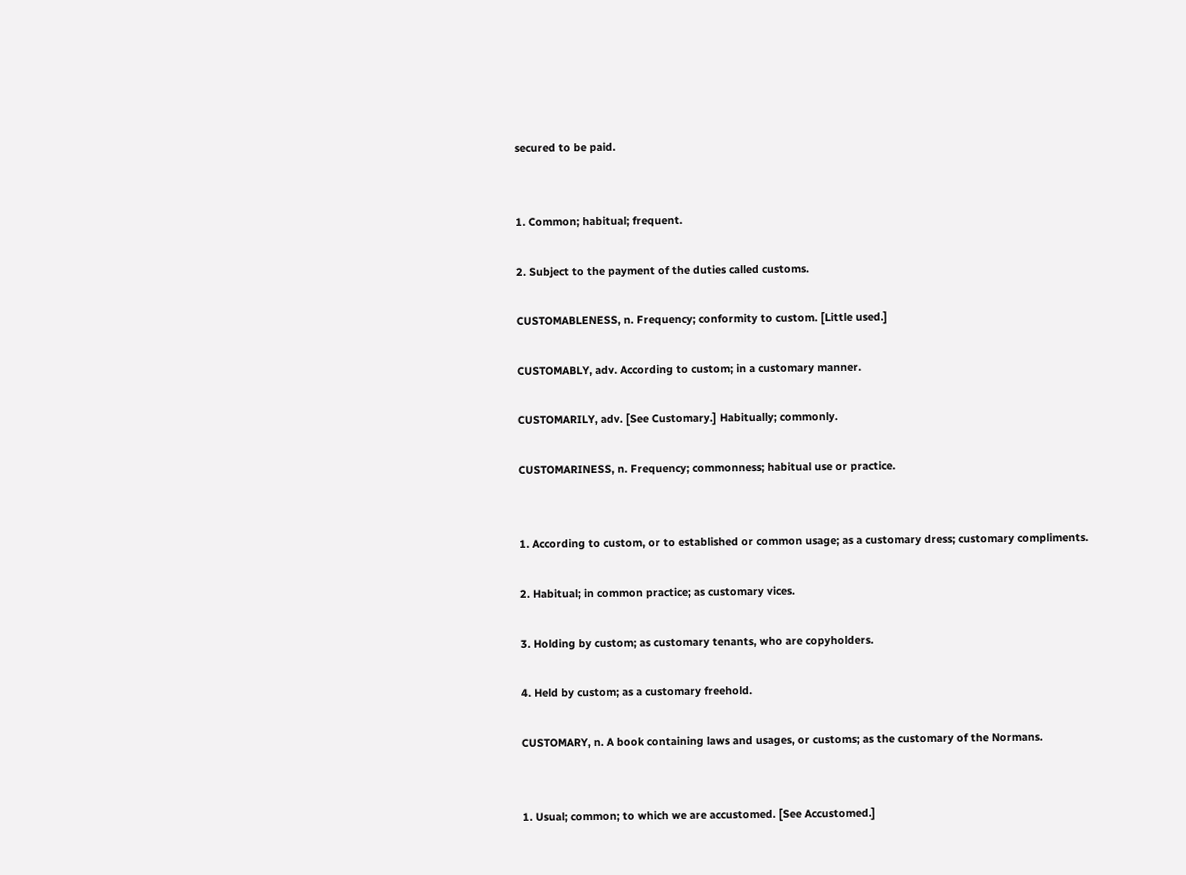secured to be paid.


1. Common; habitual; frequent.

2. Subject to the payment of the duties called customs.

CUSTOMABLENESS, n. Frequency; conformity to custom. [Little used.]

CUSTOMABLY, adv. According to custom; in a customary manner.

CUSTOMARILY, adv. [See Customary.] Habitually; commonly.

CUSTOMARINESS, n. Frequency; commonness; habitual use or practice.


1. According to custom, or to established or common usage; as a customary dress; customary compliments.

2. Habitual; in common practice; as customary vices.

3. Holding by custom; as customary tenants, who are copyholders.

4. Held by custom; as a customary freehold.

CUSTOMARY, n. A book containing laws and usages, or customs; as the customary of the Normans.


1. Usual; common; to which we are accustomed. [See Accustomed.]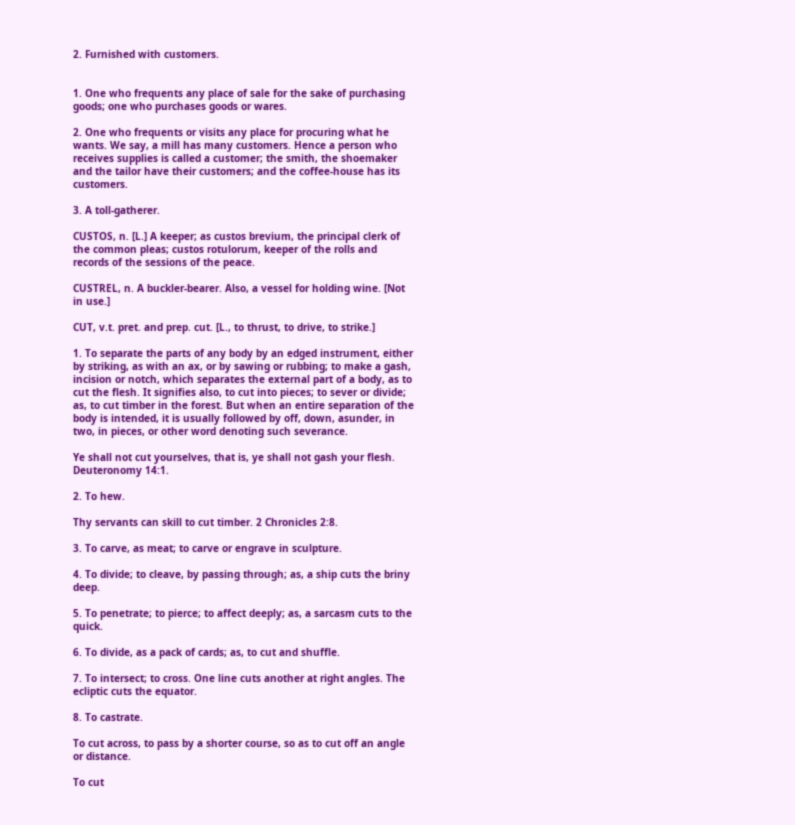2. Furnished with customers.


1. One who frequents any place of sale for the sake of purchasing goods; one who purchases goods or wares.

2. One who frequents or visits any place for procuring what he wants. We say, a mill has many customers. Hence a person who receives supplies is called a customer; the smith, the shoemaker and the tailor have their customers; and the coffee-house has its customers.

3. A toll-gatherer.

CUSTOS, n. [L.] A keeper; as custos brevium, the principal clerk of the common pleas; custos rotulorum, keeper of the rolls and records of the sessions of the peace.

CUSTREL, n. A buckler-bearer. Also, a vessel for holding wine. [Not in use.]

CUT, v.t. pret. and prep. cut. [L., to thrust, to drive, to strike.]

1. To separate the parts of any body by an edged instrument, either by striking, as with an ax, or by sawing or rubbing; to make a gash, incision or notch, which separates the external part of a body, as to cut the flesh. It signifies also, to cut into pieces; to sever or divide; as, to cut timber in the forest. But when an entire separation of the body is intended, it is usually followed by off, down, asunder, in two, in pieces, or other word denoting such severance.

Ye shall not cut yourselves, that is, ye shall not gash your flesh. Deuteronomy 14:1.

2. To hew.

Thy servants can skill to cut timber. 2 Chronicles 2:8.

3. To carve, as meat; to carve or engrave in sculpture.

4. To divide; to cleave, by passing through; as, a ship cuts the briny deep.

5. To penetrate; to pierce; to affect deeply; as, a sarcasm cuts to the quick.

6. To divide, as a pack of cards; as, to cut and shuffle.

7. To intersect; to cross. One line cuts another at right angles. The ecliptic cuts the equator.

8. To castrate.

To cut across, to pass by a shorter course, so as to cut off an angle or distance.

To cut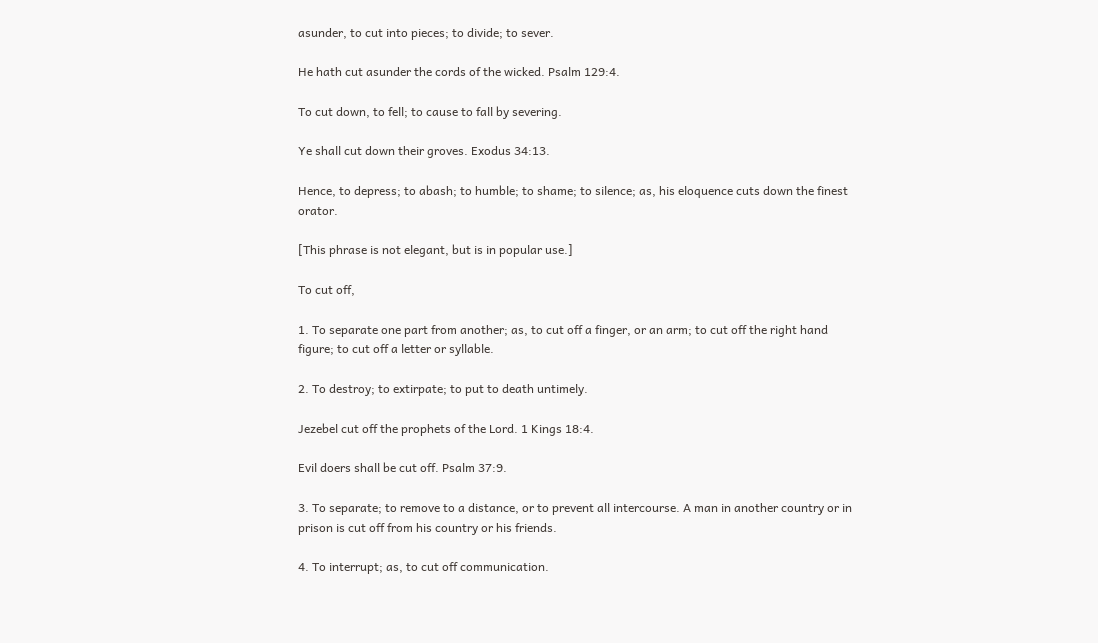asunder, to cut into pieces; to divide; to sever.

He hath cut asunder the cords of the wicked. Psalm 129:4.

To cut down, to fell; to cause to fall by severing.

Ye shall cut down their groves. Exodus 34:13.

Hence, to depress; to abash; to humble; to shame; to silence; as, his eloquence cuts down the finest orator.

[This phrase is not elegant, but is in popular use.]

To cut off,

1. To separate one part from another; as, to cut off a finger, or an arm; to cut off the right hand figure; to cut off a letter or syllable.

2. To destroy; to extirpate; to put to death untimely.

Jezebel cut off the prophets of the Lord. 1 Kings 18:4.

Evil doers shall be cut off. Psalm 37:9.

3. To separate; to remove to a distance, or to prevent all intercourse. A man in another country or in prison is cut off from his country or his friends.

4. To interrupt; as, to cut off communication.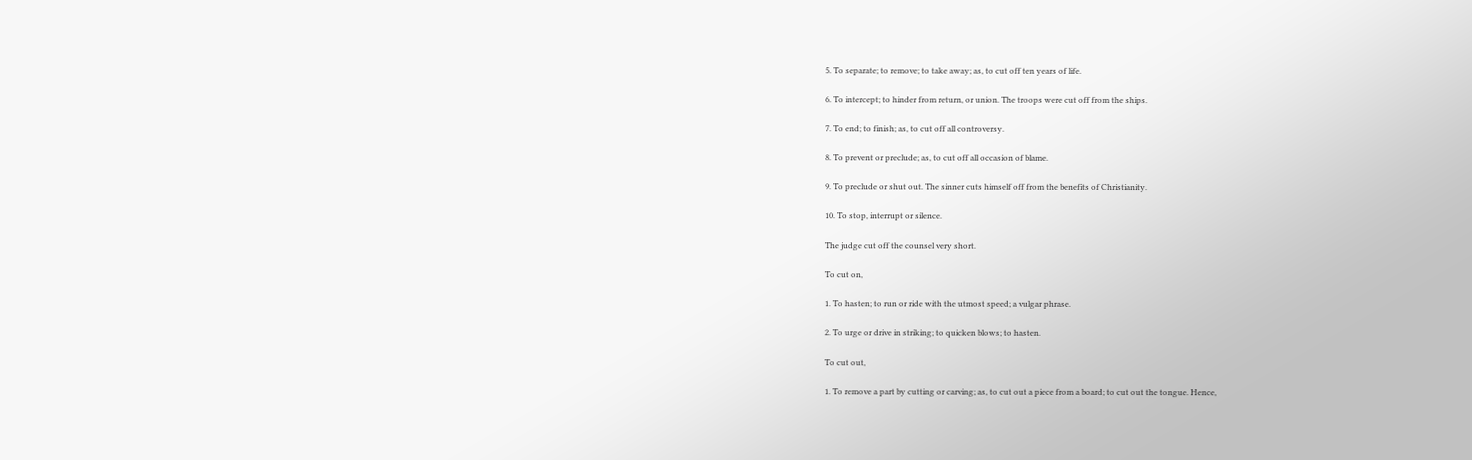5. To separate; to remove; to take away; as, to cut off ten years of life.

6. To intercept; to hinder from return, or union. The troops were cut off from the ships.

7. To end; to finish; as, to cut off all controversy.

8. To prevent or preclude; as, to cut off all occasion of blame.

9. To preclude or shut out. The sinner cuts himself off from the benefits of Christianity.

10. To stop, interrupt or silence.

The judge cut off the counsel very short.

To cut on,

1. To hasten; to run or ride with the utmost speed; a vulgar phrase.

2. To urge or drive in striking; to quicken blows; to hasten.

To cut out,

1. To remove a part by cutting or carving; as, to cut out a piece from a board; to cut out the tongue. Hence,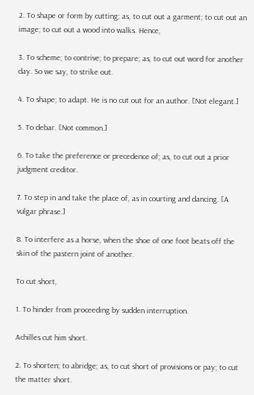2. To shape or form by cutting; as, to cut out a garment; to cut out an image; to cut out a wood into walks. Hence,

3. To scheme; to contrive; to prepare; as, to cut out word for another day. So we say, to strike out.

4. To shape; to adapt. He is no cut out for an author. [Not elegant.]

5. To debar. [Not common.]

6. To take the preference or precedence of; as, to cut out a prior judgment creditor.

7. To step in and take the place of, as in courting and dancing. [A vulgar phrase.]

8. To interfere as a horse, when the shoe of one foot beats off the skin of the pastern joint of another.

To cut short,

1. To hinder from proceeding by sudden interruption.

Achilles cut him short.

2. To shorten; to abridge; as, to cut short of provisions or pay; to cut the matter short.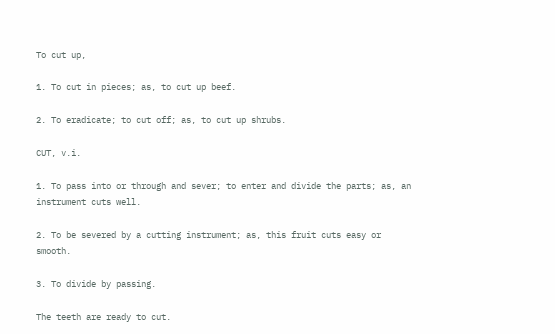To cut up,

1. To cut in pieces; as, to cut up beef.

2. To eradicate; to cut off; as, to cut up shrubs.

CUT, v.i.

1. To pass into or through and sever; to enter and divide the parts; as, an instrument cuts well.

2. To be severed by a cutting instrument; as, this fruit cuts easy or smooth.

3. To divide by passing.

The teeth are ready to cut.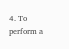4. To perform a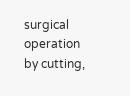surgical operation by cutting,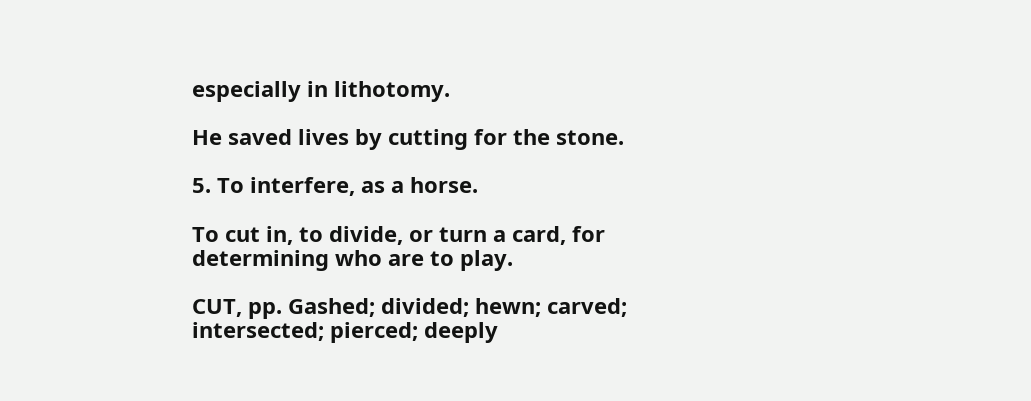especially in lithotomy.

He saved lives by cutting for the stone.

5. To interfere, as a horse.

To cut in, to divide, or turn a card, for determining who are to play.

CUT, pp. Gashed; divided; hewn; carved; intersected; pierced; deeply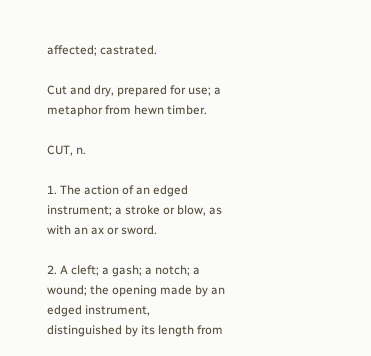affected; castrated.

Cut and dry, prepared for use; a metaphor from hewn timber.

CUT, n.

1. The action of an edged instrument; a stroke or blow, as with an ax or sword.

2. A cleft; a gash; a notch; a wound; the opening made by an edged instrument, distinguished by its length from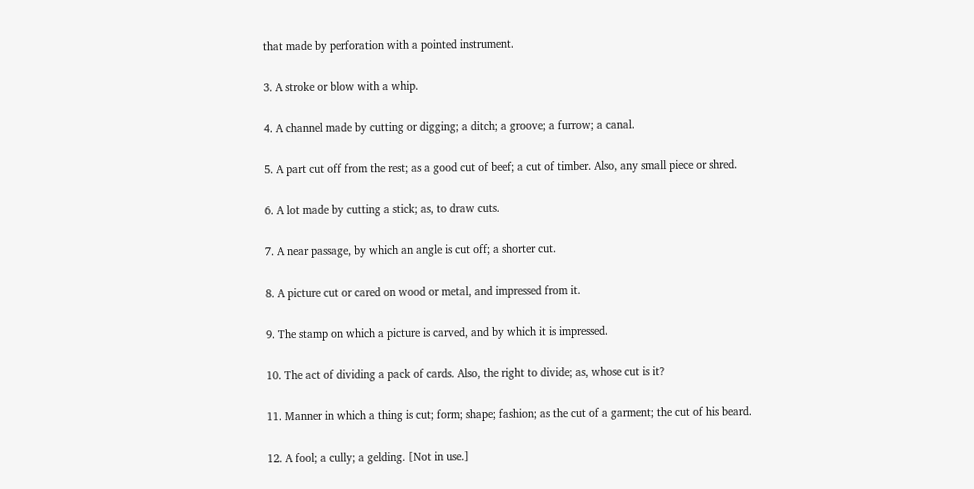that made by perforation with a pointed instrument.

3. A stroke or blow with a whip.

4. A channel made by cutting or digging; a ditch; a groove; a furrow; a canal.

5. A part cut off from the rest; as a good cut of beef; a cut of timber. Also, any small piece or shred.

6. A lot made by cutting a stick; as, to draw cuts.

7. A near passage, by which an angle is cut off; a shorter cut.

8. A picture cut or cared on wood or metal, and impressed from it.

9. The stamp on which a picture is carved, and by which it is impressed.

10. The act of dividing a pack of cards. Also, the right to divide; as, whose cut is it?

11. Manner in which a thing is cut; form; shape; fashion; as the cut of a garment; the cut of his beard.

12. A fool; a cully; a gelding. [Not in use.]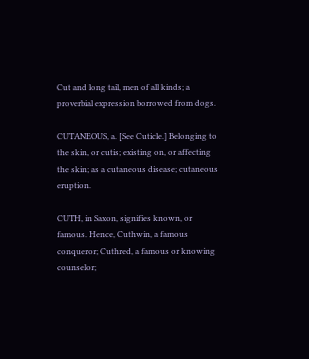Cut and long tail, men of all kinds; a proverbial expression borrowed from dogs.

CUTANEOUS, a. [See Cuticle.] Belonging to the skin, or cutis; existing on, or affecting the skin; as a cutaneous disease; cutaneous eruption.

CUTH, in Saxon, signifies known, or famous. Hence, Cuthwin, a famous conqueror; Cuthred, a famous or knowing counselor;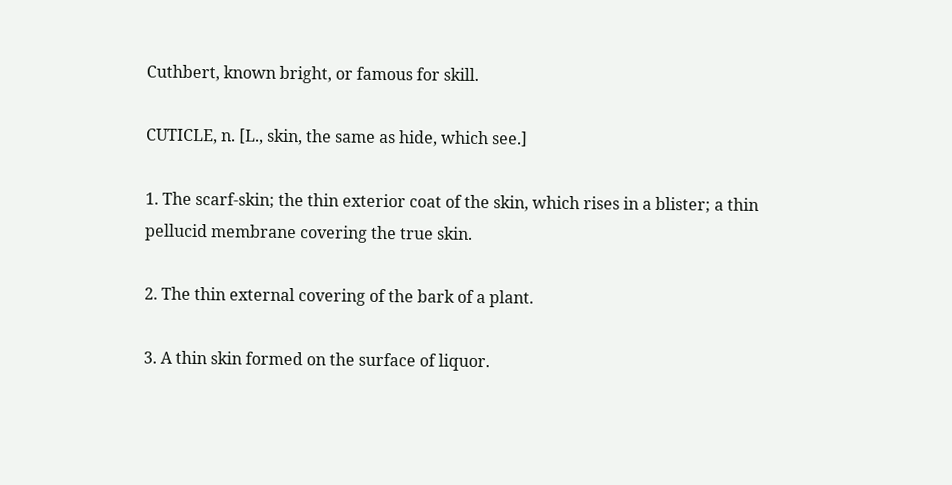Cuthbert, known bright, or famous for skill.

CUTICLE, n. [L., skin, the same as hide, which see.]

1. The scarf-skin; the thin exterior coat of the skin, which rises in a blister; a thin pellucid membrane covering the true skin.

2. The thin external covering of the bark of a plant.

3. A thin skin formed on the surface of liquor.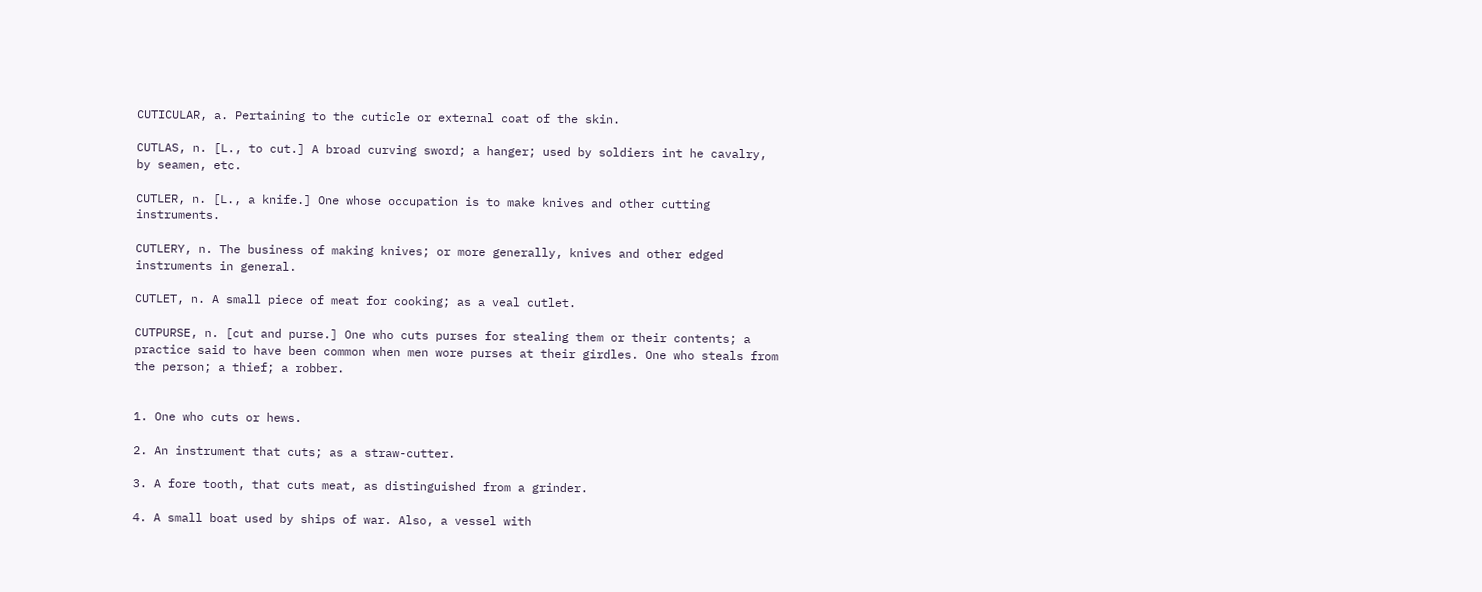CUTICULAR, a. Pertaining to the cuticle or external coat of the skin.

CUTLAS, n. [L., to cut.] A broad curving sword; a hanger; used by soldiers int he cavalry, by seamen, etc.

CUTLER, n. [L., a knife.] One whose occupation is to make knives and other cutting instruments.

CUTLERY, n. The business of making knives; or more generally, knives and other edged instruments in general.

CUTLET, n. A small piece of meat for cooking; as a veal cutlet.

CUTPURSE, n. [cut and purse.] One who cuts purses for stealing them or their contents; a practice said to have been common when men wore purses at their girdles. One who steals from the person; a thief; a robber.


1. One who cuts or hews.

2. An instrument that cuts; as a straw-cutter.

3. A fore tooth, that cuts meat, as distinguished from a grinder.

4. A small boat used by ships of war. Also, a vessel with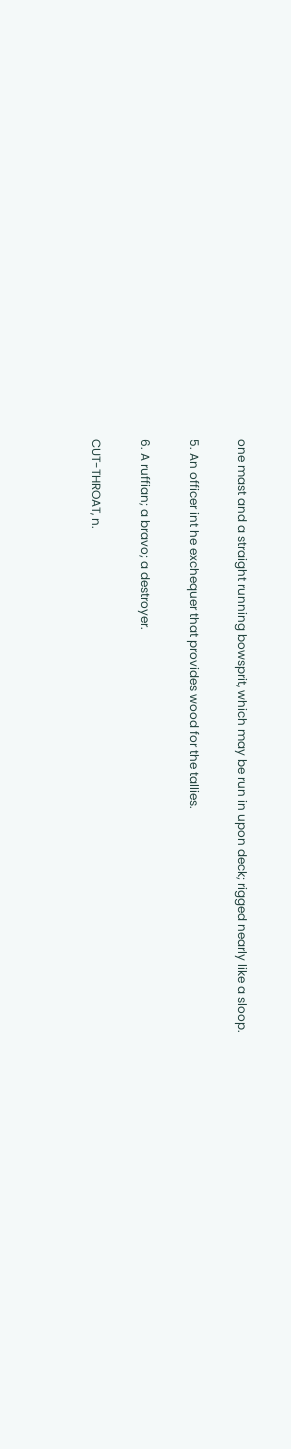one mast and a straight running bowsprit, which may be run in upon deck; rigged nearly like a sloop.

5. An officer int he exchequer that provides wood for the tallies.

6. A ruffian; a bravo; a destroyer.

CUT-THROAT, n.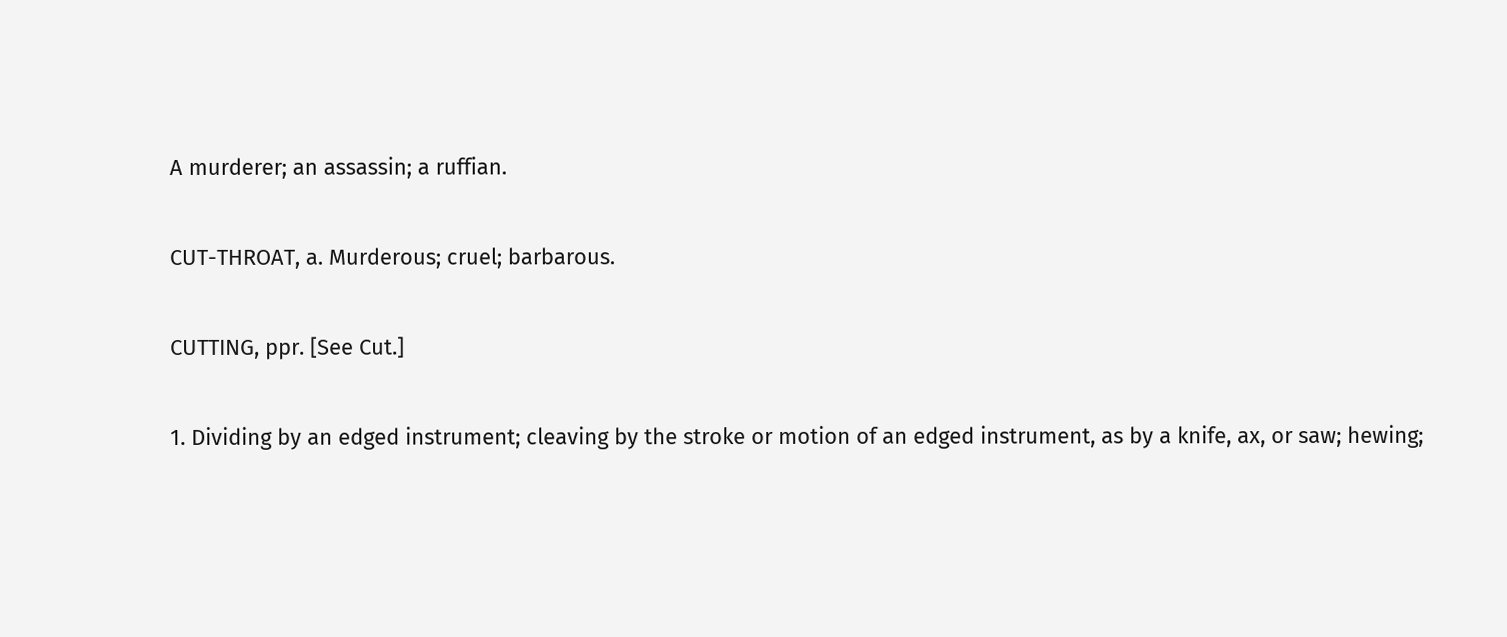A murderer; an assassin; a ruffian.

CUT-THROAT, a. Murderous; cruel; barbarous.

CUTTING, ppr. [See Cut.]

1. Dividing by an edged instrument; cleaving by the stroke or motion of an edged instrument, as by a knife, ax, or saw; hewing;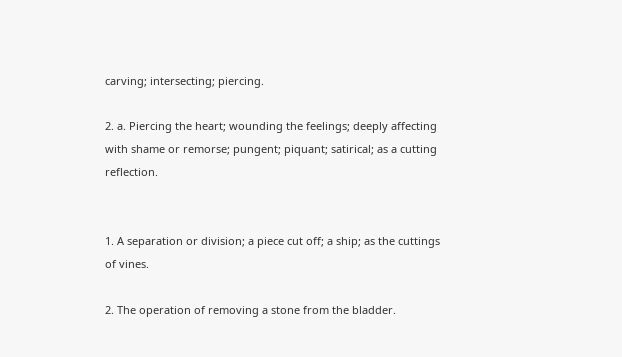carving; intersecting; piercing.

2. a. Piercing the heart; wounding the feelings; deeply affecting with shame or remorse; pungent; piquant; satirical; as a cutting reflection.


1. A separation or division; a piece cut off; a ship; as the cuttings of vines.

2. The operation of removing a stone from the bladder.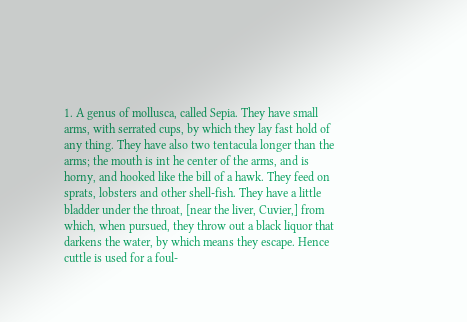1. A genus of mollusca, called Sepia. They have small arms, with serrated cups, by which they lay fast hold of any thing. They have also two tentacula longer than the arms; the mouth is int he center of the arms, and is horny, and hooked like the bill of a hawk. They feed on sprats, lobsters and other shell-fish. They have a little bladder under the throat, [near the liver, Cuvier,] from which, when pursued, they throw out a black liquor that darkens the water, by which means they escape. Hence cuttle is used for a foul-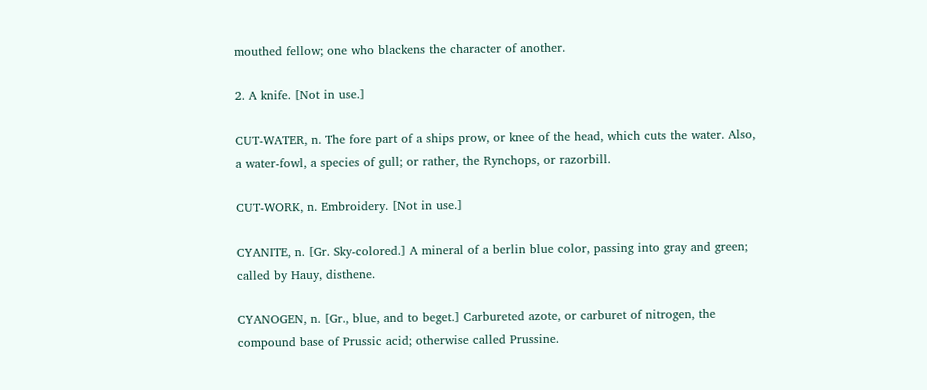mouthed fellow; one who blackens the character of another.

2. A knife. [Not in use.]

CUT-WATER, n. The fore part of a ships prow, or knee of the head, which cuts the water. Also, a water-fowl, a species of gull; or rather, the Rynchops, or razorbill.

CUT-WORK, n. Embroidery. [Not in use.]

CYANITE, n. [Gr. Sky-colored.] A mineral of a berlin blue color, passing into gray and green; called by Hauy, disthene.

CYANOGEN, n. [Gr., blue, and to beget.] Carbureted azote, or carburet of nitrogen, the compound base of Prussic acid; otherwise called Prussine.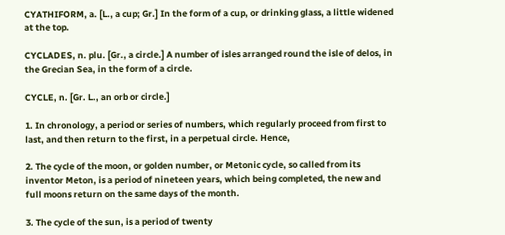CYATHIFORM, a. [L., a cup; Gr.] In the form of a cup, or drinking glass, a little widened at the top.

CYCLADES, n. plu. [Gr., a circle.] A number of isles arranged round the isle of delos, in the Grecian Sea, in the form of a circle.

CYCLE, n. [Gr. L., an orb or circle.]

1. In chronology, a period or series of numbers, which regularly proceed from first to last, and then return to the first, in a perpetual circle. Hence,

2. The cycle of the moon, or golden number, or Metonic cycle, so called from its inventor Meton, is a period of nineteen years, which being completed, the new and full moons return on the same days of the month.

3. The cycle of the sun, is a period of twenty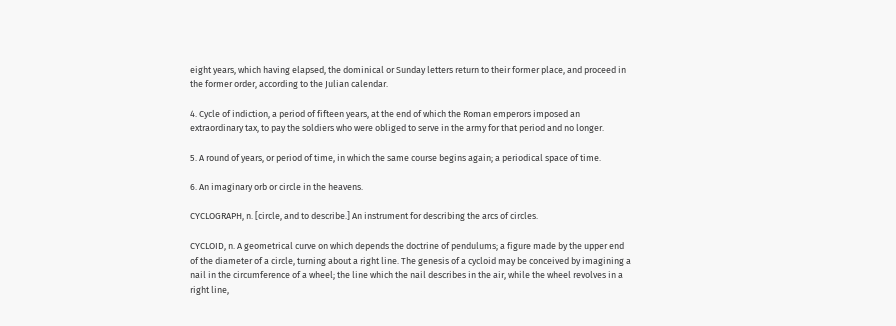eight years, which having elapsed, the dominical or Sunday letters return to their former place, and proceed in the former order, according to the Julian calendar.

4. Cycle of indiction, a period of fifteen years, at the end of which the Roman emperors imposed an extraordinary tax, to pay the soldiers who were obliged to serve in the army for that period and no longer.

5. A round of years, or period of time, in which the same course begins again; a periodical space of time.

6. An imaginary orb or circle in the heavens.

CYCLOGRAPH, n. [circle, and to describe.] An instrument for describing the arcs of circles.

CYCLOID, n. A geometrical curve on which depends the doctrine of pendulums; a figure made by the upper end of the diameter of a circle, turning about a right line. The genesis of a cycloid may be conceived by imagining a nail in the circumference of a wheel; the line which the nail describes in the air, while the wheel revolves in a right line,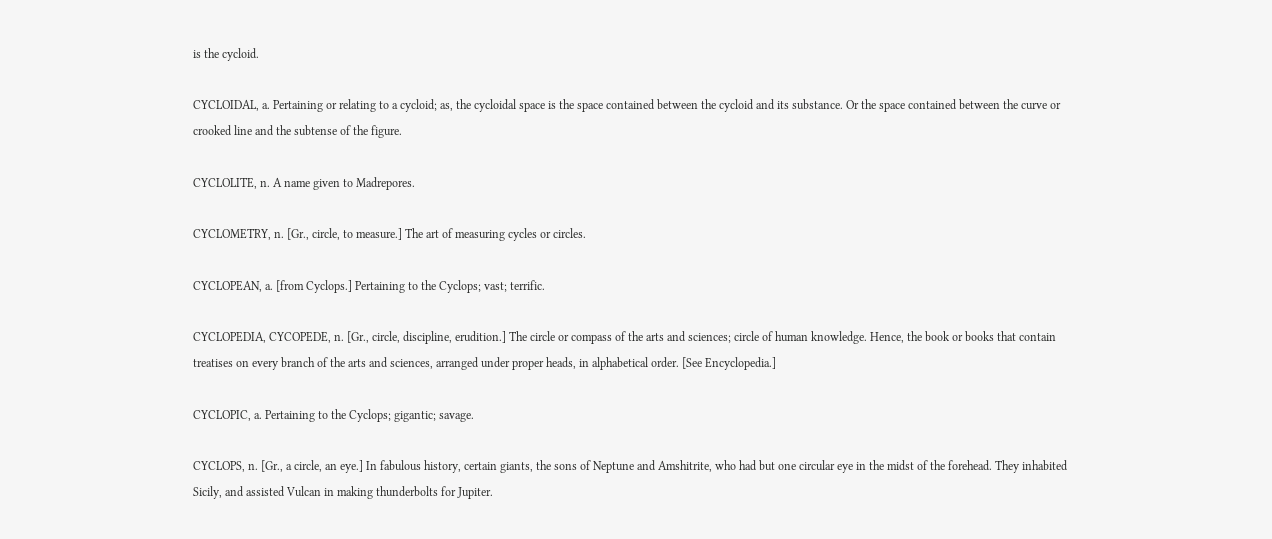is the cycloid.

CYCLOIDAL, a. Pertaining or relating to a cycloid; as, the cycloidal space is the space contained between the cycloid and its substance. Or the space contained between the curve or crooked line and the subtense of the figure.

CYCLOLITE, n. A name given to Madrepores.

CYCLOMETRY, n. [Gr., circle, to measure.] The art of measuring cycles or circles.

CYCLOPEAN, a. [from Cyclops.] Pertaining to the Cyclops; vast; terrific.

CYCLOPEDIA, CYCOPEDE, n. [Gr., circle, discipline, erudition.] The circle or compass of the arts and sciences; circle of human knowledge. Hence, the book or books that contain treatises on every branch of the arts and sciences, arranged under proper heads, in alphabetical order. [See Encyclopedia.]

CYCLOPIC, a. Pertaining to the Cyclops; gigantic; savage.

CYCLOPS, n. [Gr., a circle, an eye.] In fabulous history, certain giants, the sons of Neptune and Amshitrite, who had but one circular eye in the midst of the forehead. They inhabited Sicily, and assisted Vulcan in making thunderbolts for Jupiter.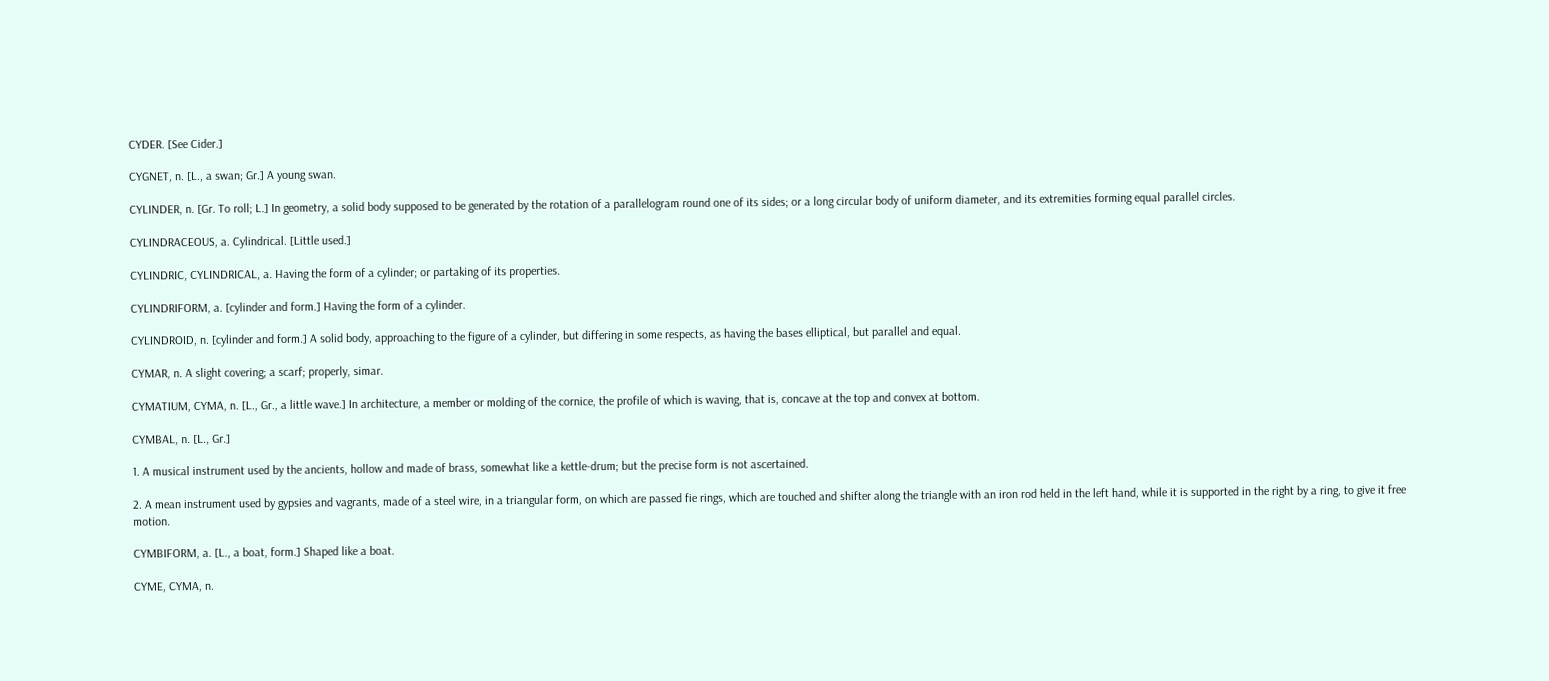CYDER. [See Cider.]

CYGNET, n. [L., a swan; Gr.] A young swan.

CYLINDER, n. [Gr. To roll; L.] In geometry, a solid body supposed to be generated by the rotation of a parallelogram round one of its sides; or a long circular body of uniform diameter, and its extremities forming equal parallel circles.

CYLINDRACEOUS, a. Cylindrical. [Little used.]

CYLINDRIC, CYLINDRICAL, a. Having the form of a cylinder; or partaking of its properties.

CYLINDRIFORM, a. [cylinder and form.] Having the form of a cylinder.

CYLINDROID, n. [cylinder and form.] A solid body, approaching to the figure of a cylinder, but differing in some respects, as having the bases elliptical, but parallel and equal.

CYMAR, n. A slight covering; a scarf; properly, simar.

CYMATIUM, CYMA, n. [L., Gr., a little wave.] In architecture, a member or molding of the cornice, the profile of which is waving, that is, concave at the top and convex at bottom.

CYMBAL, n. [L., Gr.]

1. A musical instrument used by the ancients, hollow and made of brass, somewhat like a kettle-drum; but the precise form is not ascertained.

2. A mean instrument used by gypsies and vagrants, made of a steel wire, in a triangular form, on which are passed fie rings, which are touched and shifter along the triangle with an iron rod held in the left hand, while it is supported in the right by a ring, to give it free motion.

CYMBIFORM, a. [L., a boat, form.] Shaped like a boat.

CYME, CYMA, n.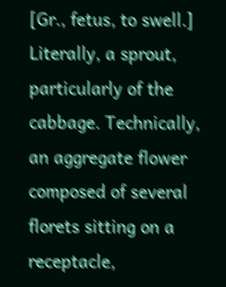[Gr., fetus, to swell.] Literally, a sprout, particularly of the cabbage. Technically, an aggregate flower composed of several florets sitting on a receptacle,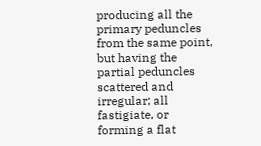producing all the primary peduncles from the same point, but having the partial peduncles scattered and irregular; all fastigiate, or forming a flat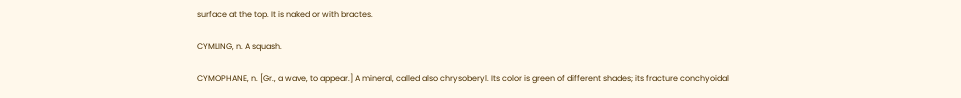surface at the top. It is naked or with bractes.

CYMLING, n. A squash.

CYMOPHANE, n. [Gr., a wave, to appear.] A mineral, called also chrysoberyl. Its color is green of different shades; its fracture conchyoidal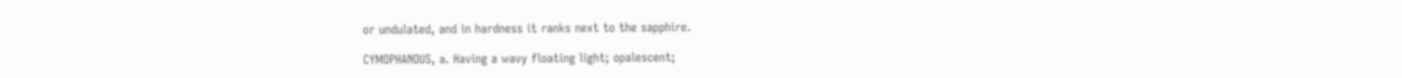or undulated, and in hardness it ranks next to the sapphire.

CYMOPHANOUS, a. Having a wavy floating light; opalescent;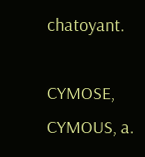chatoyant.

CYMOSE, CYMOUS, a.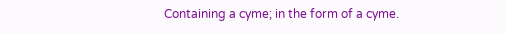Containing a cyme; in the form of a cyme.